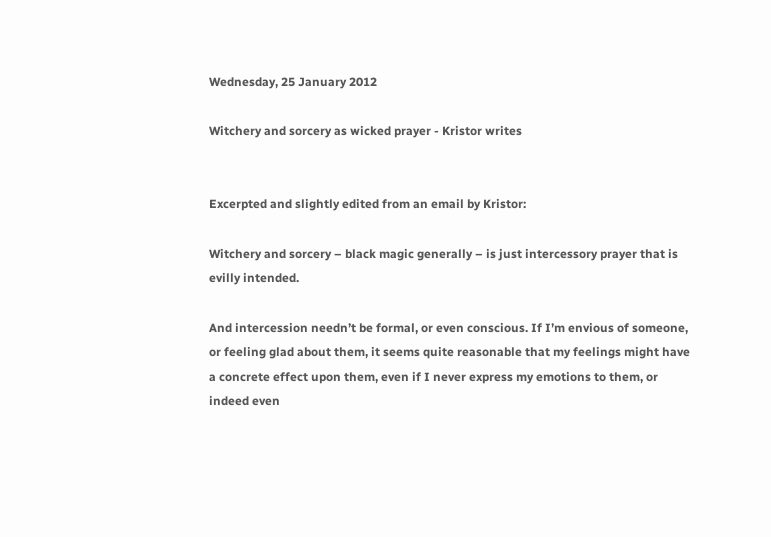Wednesday, 25 January 2012

Witchery and sorcery as wicked prayer - Kristor writes


Excerpted and slightly edited from an email by Kristor:

Witchery and sorcery – black magic generally – is just intercessory prayer that is evilly intended.

And intercession needn’t be formal, or even conscious. If I’m envious of someone, or feeling glad about them, it seems quite reasonable that my feelings might have a concrete effect upon them, even if I never express my emotions to them, or indeed even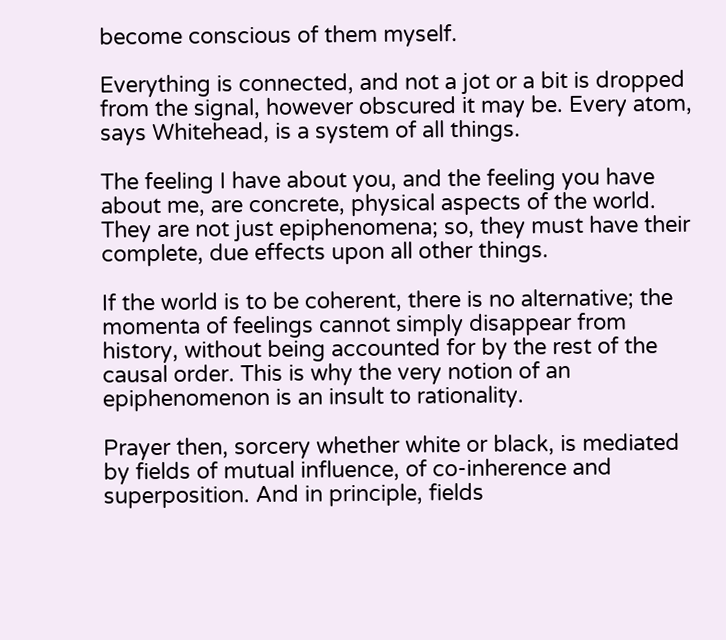become conscious of them myself.

Everything is connected, and not a jot or a bit is dropped from the signal, however obscured it may be. Every atom, says Whitehead, is a system of all things.

The feeling I have about you, and the feeling you have about me, are concrete, physical aspects of the world. They are not just epiphenomena; so, they must have their complete, due effects upon all other things.

If the world is to be coherent, there is no alternative; the momenta of feelings cannot simply disappear from history, without being accounted for by the rest of the causal order. This is why the very notion of an epiphenomenon is an insult to rationality.

Prayer then, sorcery whether white or black, is mediated by fields of mutual influence, of co-inherence and superposition. And in principle, fields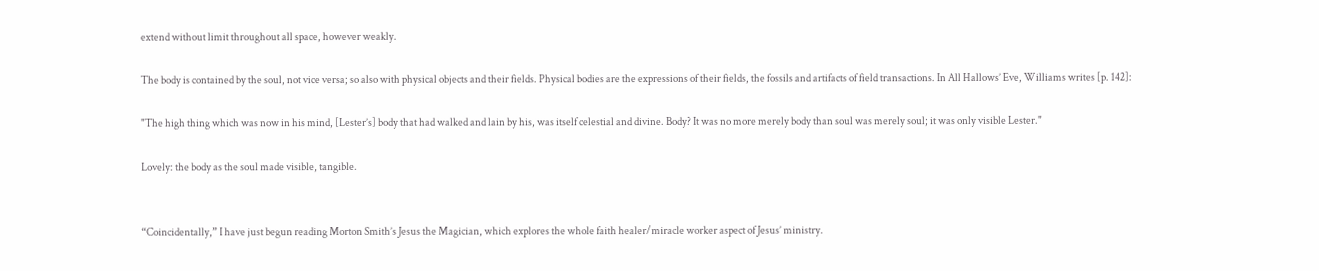extend without limit throughout all space, however weakly.

The body is contained by the soul, not vice versa; so also with physical objects and their fields. Physical bodies are the expressions of their fields, the fossils and artifacts of field transactions. In All Hallows’ Eve, Williams writes [p. 142]:

"The high thing which was now in his mind, [Lester’s] body that had walked and lain by his, was itself celestial and divine. Body? It was no more merely body than soul was merely soul; it was only visible Lester."

Lovely: the body as the soul made visible, tangible.


“Coincidentally,” I have just begun reading Morton Smith’s Jesus the Magician, which explores the whole faith healer/miracle worker aspect of Jesus’ ministry.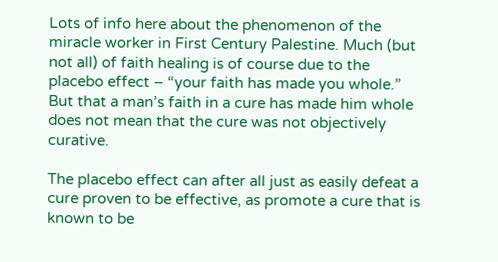Lots of info here about the phenomenon of the miracle worker in First Century Palestine. Much (but not all) of faith healing is of course due to the placebo effect – “your faith has made you whole.” But that a man’s faith in a cure has made him whole does not mean that the cure was not objectively curative.

The placebo effect can after all just as easily defeat a cure proven to be effective, as promote a cure that is known to be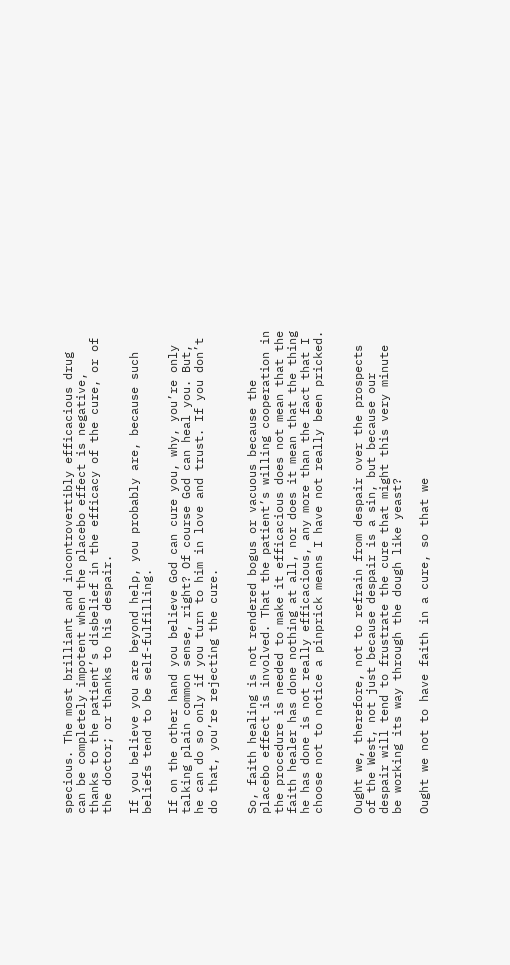specious. The most brilliant and incontrovertibly efficacious drug can be completely impotent when the placebo effect is negative, thanks to the patient’s disbelief in the efficacy of the cure, or of the doctor; or thanks to his despair.

If you believe you are beyond help, you probably are, because such beliefs tend to be self-fulfilling.

If on the other hand you believe God can cure you, why, you’re only talking plain common sense, right? Of course God can heal you. But, he can do so only if you turn to him in love and trust. If you don’t do that, you’re rejecting the cure.


So, faith healing is not rendered bogus or vacuous because the placebo effect is involved. That the patient’s willing cooperation in the procedure is needed to make it efficacious does not mean that the faith healer has done nothing at all, nor does it mean that the thing he has done is not really efficacious, any more than the fact that I choose not to notice a pinprick means I have not really been pricked.


Ought we, therefore, not to refrain from despair over the prospects of the West, not just because despair is a sin, but because our despair will tend to frustrate the cure that might this very minute be working its way through the dough like yeast?

Ought we not to have faith in a cure, so that we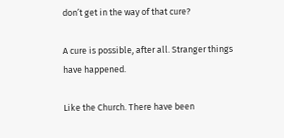don’t get in the way of that cure?

A cure is possible, after all. Stranger things have happened.

Like the Church. There have been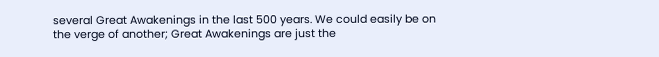several Great Awakenings in the last 500 years. We could easily be on the verge of another; Great Awakenings are just the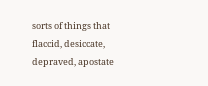sorts of things that flaccid, desiccate, depraved, apostate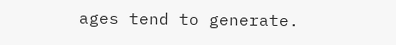ages tend to generate.